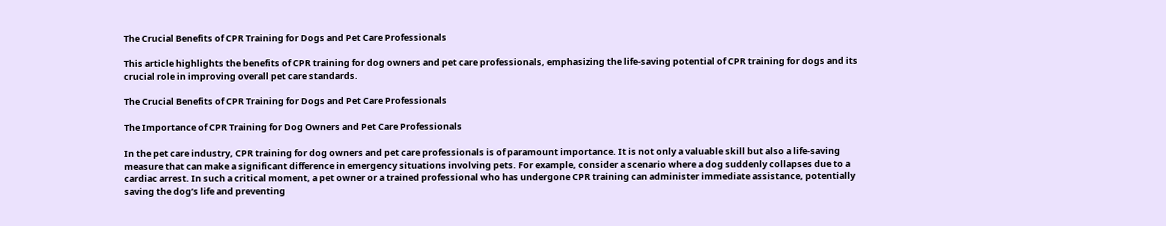The Crucial Benefits of CPR Training for Dogs and Pet Care Professionals

This article highlights the benefits of CPR training for dog owners and pet care professionals, emphasizing the life-saving potential of CPR training for dogs and its crucial role in improving overall pet care standards.

The Crucial Benefits of CPR Training for Dogs and Pet Care Professionals

The Importance of CPR Training for Dog Owners and Pet Care Professionals

In the pet care industry, CPR training for dog owners and pet care professionals is of paramount importance. It is not only a valuable skill but also a life-saving measure that can make a significant difference in emergency situations involving pets. For example, consider a scenario where a dog suddenly collapses due to a cardiac arrest. In such a critical moment, a pet owner or a trained professional who has undergone CPR training can administer immediate assistance, potentially saving the dog’s life and preventing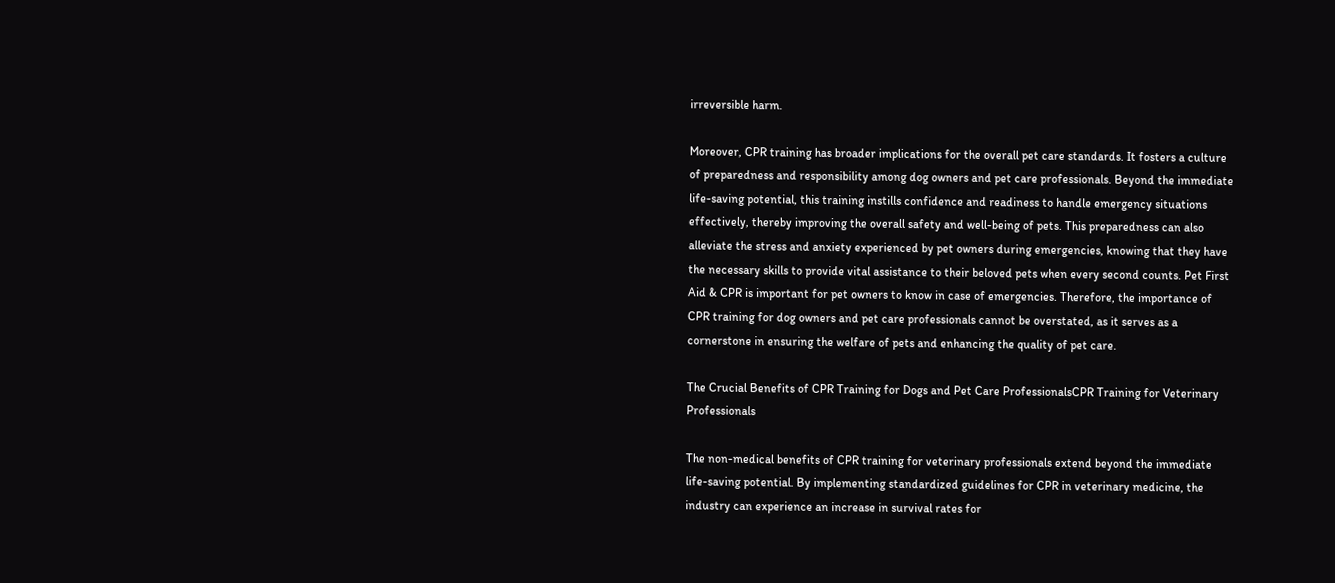irreversible harm.

Moreover, CPR training has broader implications for the overall pet care standards. It fosters a culture of preparedness and responsibility among dog owners and pet care professionals. Beyond the immediate life-saving potential, this training instills confidence and readiness to handle emergency situations effectively, thereby improving the overall safety and well-being of pets. This preparedness can also alleviate the stress and anxiety experienced by pet owners during emergencies, knowing that they have the necessary skills to provide vital assistance to their beloved pets when every second counts. Pet First Aid & CPR is important for pet owners to know in case of emergencies. Therefore, the importance of CPR training for dog owners and pet care professionals cannot be overstated, as it serves as a cornerstone in ensuring the welfare of pets and enhancing the quality of pet care.

The Crucial Benefits of CPR Training for Dogs and Pet Care ProfessionalsCPR Training for Veterinary Professionals

The non-medical benefits of CPR training for veterinary professionals extend beyond the immediate life-saving potential. By implementing standardized guidelines for CPR in veterinary medicine, the industry can experience an increase in survival rates for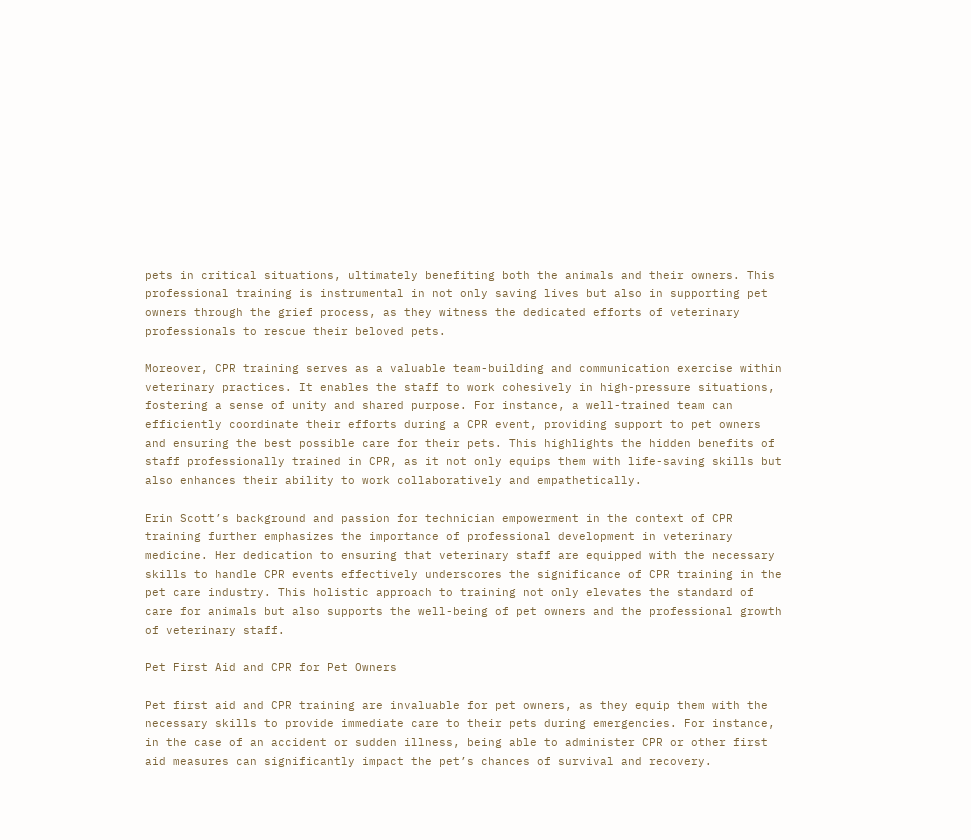pets in critical situations, ultimately benefiting both the animals and their owners. This professional training is instrumental in not only saving lives but also in supporting pet owners through the grief process, as they witness the dedicated efforts of veterinary professionals to rescue their beloved pets.

Moreover, CPR training serves as a valuable team-building and communication exercise within veterinary practices. It enables the staff to work cohesively in high-pressure situations, fostering a sense of unity and shared purpose. For instance, a well-trained team can efficiently coordinate their efforts during a CPR event, providing support to pet owners and ensuring the best possible care for their pets. This highlights the hidden benefits of staff professionally trained in CPR, as it not only equips them with life-saving skills but also enhances their ability to work collaboratively and empathetically.

Erin Scott’s background and passion for technician empowerment in the context of CPR training further emphasizes the importance of professional development in veterinary medicine. Her dedication to ensuring that veterinary staff are equipped with the necessary skills to handle CPR events effectively underscores the significance of CPR training in the pet care industry. This holistic approach to training not only elevates the standard of care for animals but also supports the well-being of pet owners and the professional growth of veterinary staff.

Pet First Aid and CPR for Pet Owners

Pet first aid and CPR training are invaluable for pet owners, as they equip them with the necessary skills to provide immediate care to their pets during emergencies. For instance, in the case of an accident or sudden illness, being able to administer CPR or other first aid measures can significantly impact the pet’s chances of survival and recovery.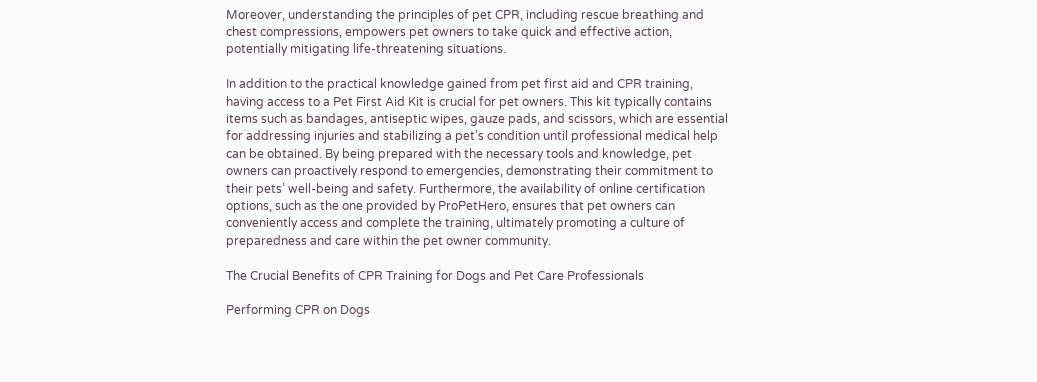Moreover, understanding the principles of pet CPR, including rescue breathing and chest compressions, empowers pet owners to take quick and effective action, potentially mitigating life-threatening situations.

In addition to the practical knowledge gained from pet first aid and CPR training, having access to a Pet First Aid Kit is crucial for pet owners. This kit typically contains items such as bandages, antiseptic wipes, gauze pads, and scissors, which are essential for addressing injuries and stabilizing a pet’s condition until professional medical help can be obtained. By being prepared with the necessary tools and knowledge, pet owners can proactively respond to emergencies, demonstrating their commitment to their pets’ well-being and safety. Furthermore, the availability of online certification options, such as the one provided by ProPetHero, ensures that pet owners can conveniently access and complete the training, ultimately promoting a culture of preparedness and care within the pet owner community.

The Crucial Benefits of CPR Training for Dogs and Pet Care Professionals

Performing CPR on Dogs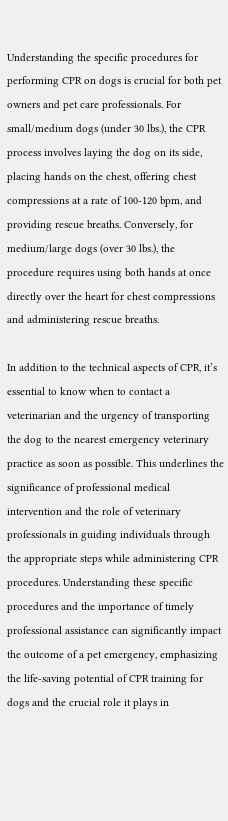Understanding the specific procedures for performing CPR on dogs is crucial for both pet owners and pet care professionals. For small/medium dogs (under 30 lbs.), the CPR process involves laying the dog on its side, placing hands on the chest, offering chest compressions at a rate of 100-120 bpm, and providing rescue breaths. Conversely, for medium/large dogs (over 30 lbs.), the procedure requires using both hands at once directly over the heart for chest compressions and administering rescue breaths.

In addition to the technical aspects of CPR, it’s essential to know when to contact a veterinarian and the urgency of transporting the dog to the nearest emergency veterinary practice as soon as possible. This underlines the significance of professional medical intervention and the role of veterinary professionals in guiding individuals through the appropriate steps while administering CPR procedures. Understanding these specific procedures and the importance of timely professional assistance can significantly impact the outcome of a pet emergency, emphasizing the life-saving potential of CPR training for dogs and the crucial role it plays in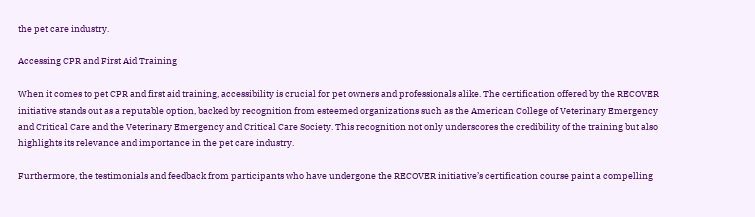the pet care industry.

Accessing CPR and First Aid Training

When it comes to pet CPR and first aid training, accessibility is crucial for pet owners and professionals alike. The certification offered by the RECOVER initiative stands out as a reputable option, backed by recognition from esteemed organizations such as the American College of Veterinary Emergency and Critical Care and the Veterinary Emergency and Critical Care Society. This recognition not only underscores the credibility of the training but also highlights its relevance and importance in the pet care industry.

Furthermore, the testimonials and feedback from participants who have undergone the RECOVER initiative’s certification course paint a compelling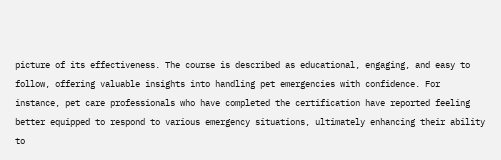picture of its effectiveness. The course is described as educational, engaging, and easy to follow, offering valuable insights into handling pet emergencies with confidence. For instance, pet care professionals who have completed the certification have reported feeling better equipped to respond to various emergency situations, ultimately enhancing their ability to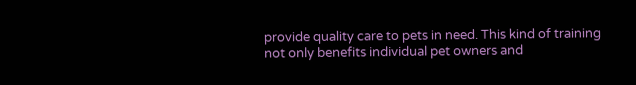provide quality care to pets in need. This kind of training not only benefits individual pet owners and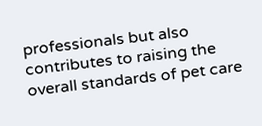professionals but also contributes to raising the overall standards of pet care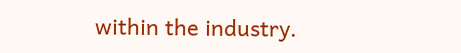within the industry.